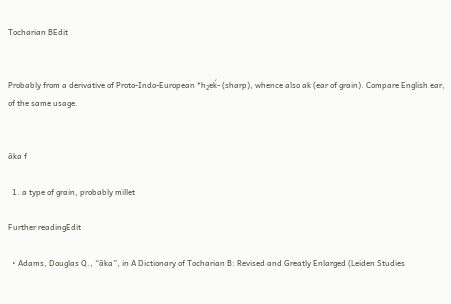Tocharian BEdit


Probably from a derivative of Proto-Indo-European *h₂eḱ- (sharp), whence also ak (ear of grain). Compare English ear, of the same usage.


āka f

  1. a type of grain, probably millet

Further readingEdit

  • Adams, Douglas Q., “āka”, in A Dictionary of Tocharian B: Revised and Greatly Enlarged (Leiden Studies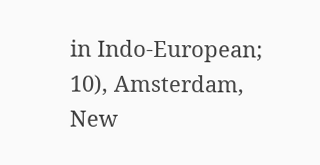in Indo-European; 10), Amsterdam, New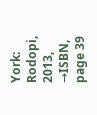York: Rodopi, 2013, →ISBN, page 39